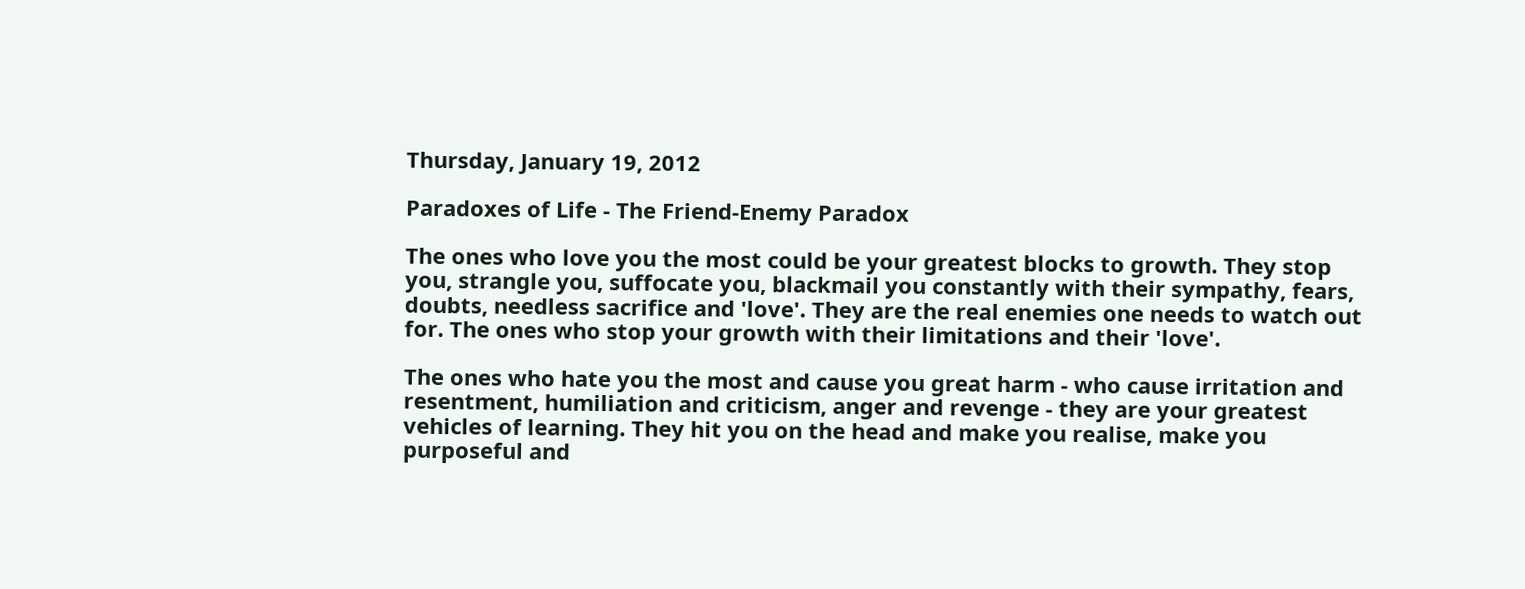Thursday, January 19, 2012

Paradoxes of Life - The Friend-Enemy Paradox

The ones who love you the most could be your greatest blocks to growth. They stop you, strangle you, suffocate you, blackmail you constantly with their sympathy, fears, doubts, needless sacrifice and 'love'. They are the real enemies one needs to watch out for. The ones who stop your growth with their limitations and their 'love'.

The ones who hate you the most and cause you great harm - who cause irritation and resentment, humiliation and criticism, anger and revenge - they are your greatest vehicles of learning. They hit you on the head and make you realise, make you purposeful and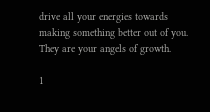drive all your energies towards making something better out of you. They are your angels of growth.

1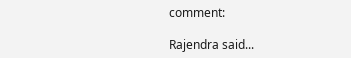comment:

Rajendra said...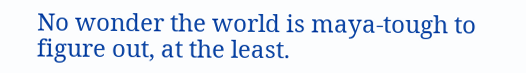No wonder the world is maya-tough to figure out, at the least.